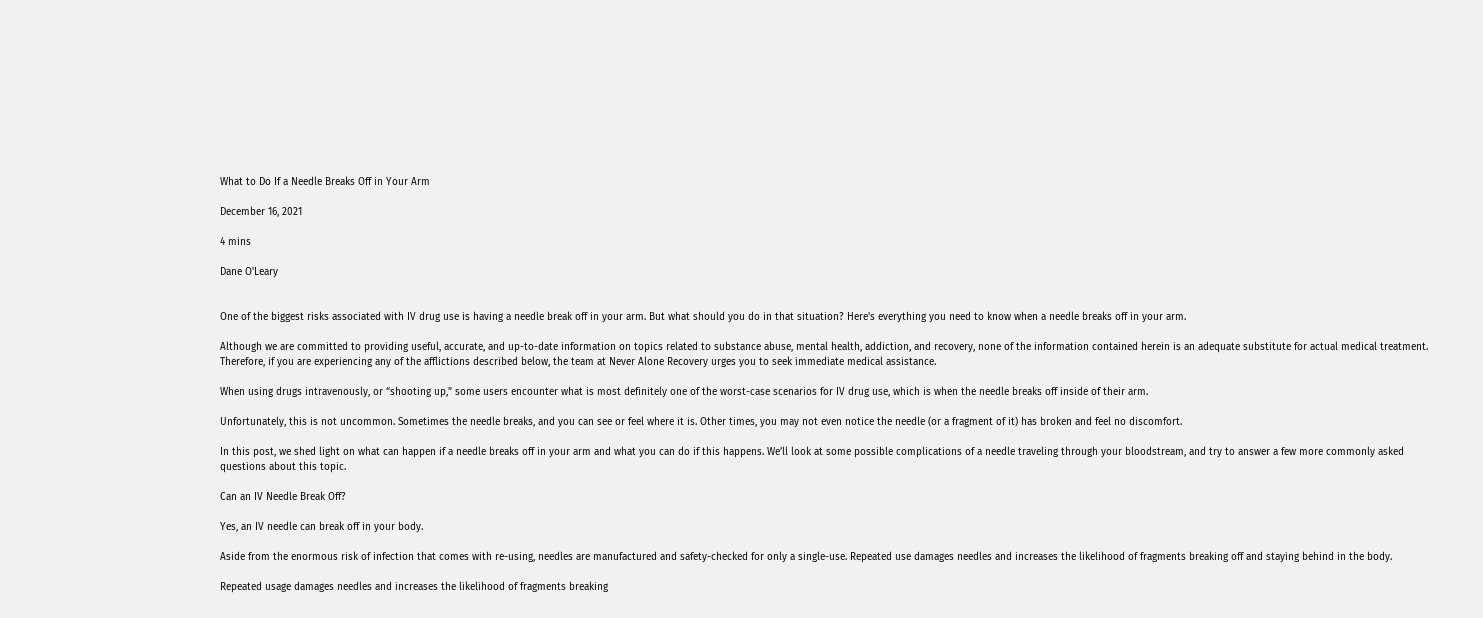What to Do If a Needle Breaks Off in Your Arm

December 16, 2021

4 mins

Dane O'Leary


One of the biggest risks associated with IV drug use is having a needle break off in your arm. But what should you do in that situation? Here's everything you need to know when a needle breaks off in your arm.

Although we are committed to providing useful, accurate, and up-to-date information on topics related to substance abuse, mental health, addiction, and recovery, none of the information contained herein is an adequate substitute for actual medical treatment. Therefore, if you are experiencing any of the afflictions described below, the team at Never Alone Recovery urges you to seek immediate medical assistance.

When using drugs intravenously, or “shooting up,” some users encounter what is most definitely one of the worst-case scenarios for IV drug use, which is when the needle breaks off inside of their arm.

Unfortunately, this is not uncommon. Sometimes the needle breaks, and you can see or feel where it is. Other times, you may not even notice the needle (or a fragment of it) has broken and feel no discomfort.

In this post, we shed light on what can happen if a needle breaks off in your arm and what you can do if this happens. We’ll look at some possible complications of a needle traveling through your bloodstream, and try to answer a few more commonly asked questions about this topic.

Can an IV Needle Break Off?

Yes, an IV needle can break off in your body.

Aside from the enormous risk of infection that comes with re-using, needles are manufactured and safety-checked for only a single-use. Repeated use damages needles and increases the likelihood of fragments breaking off and staying behind in the body.

Repeated usage damages needles and increases the likelihood of fragments breaking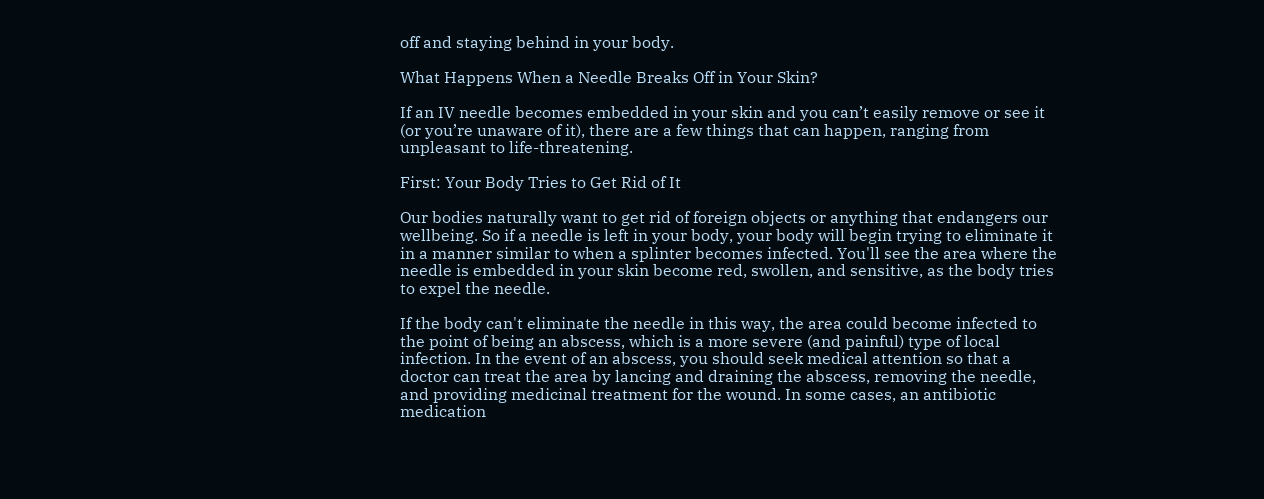off and staying behind in your body.

What Happens When a Needle Breaks Off in Your Skin?

If an IV needle becomes embedded in your skin and you can’t easily remove or see it (or you’re unaware of it), there are a few things that can happen, ranging from unpleasant to life-threatening.

First: Your Body Tries to Get Rid of It

Our bodies naturally want to get rid of foreign objects or anything that endangers our wellbeing. So if a needle is left in your body, your body will begin trying to eliminate it in a manner similar to when a splinter becomes infected. You'll see the area where the needle is embedded in your skin become red, swollen, and sensitive, as the body tries to expel the needle.

If the body can't eliminate the needle in this way, the area could become infected to the point of being an abscess, which is a more severe (and painful) type of local infection. In the event of an abscess, you should seek medical attention so that a doctor can treat the area by lancing and draining the abscess, removing the needle, and providing medicinal treatment for the wound. In some cases, an antibiotic medication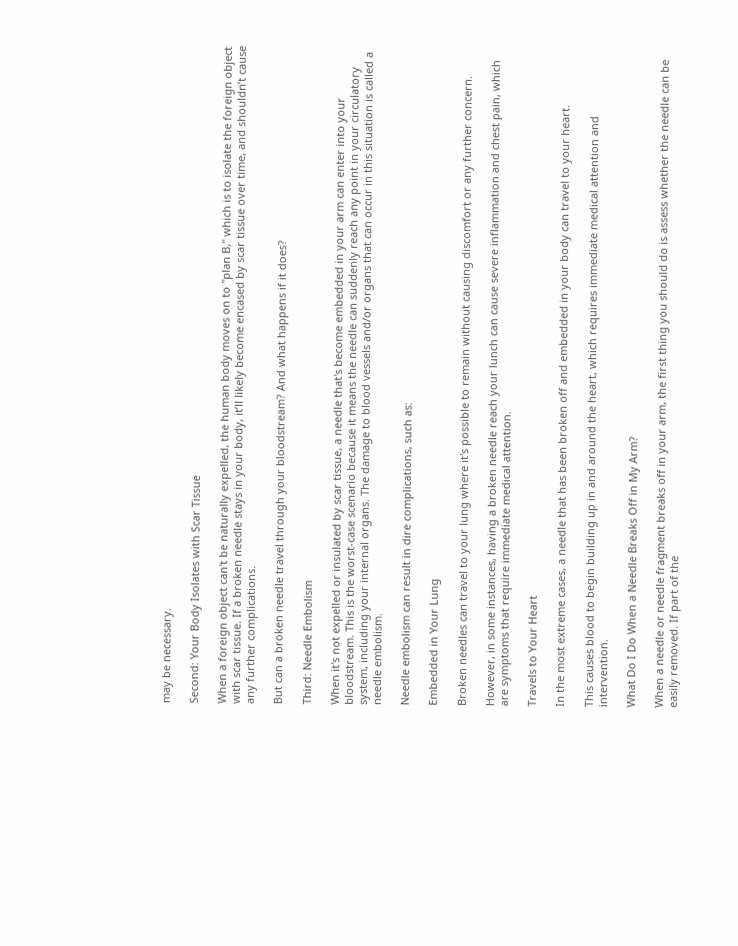may be necessary.

Second: Your Body Isolates with Scar Tissue

When a foreign object can't be naturally expelled, the human body moves on to "plan B," which is to isolate the foreign object with scar tissue. If a broken needle stays in your body, it’ll likely become encased by scar tissue over time, and shouldn’t cause any further complications.

But can a broken needle travel through your bloodstream? And what happens if it does?

Third: Needle Embolism

When it's not expelled or insulated by scar tissue, a needle that's become embedded in your arm can enter into your bloodstream. This is the worst-case scenario because it means the needle can suddenly reach any point in your circulatory system, including your internal organs. The damage to blood vessels and/or organs that can occur in this situation is called a needle embolism.

Needle embolism can result in dire complications, such as:

Embedded in Your Lung

Broken needles can travel to your lung where it's possible to remain without causing discomfort or any further concern.

However, in some instances, having a broken needle reach your lunch can cause severe inflammation and chest pain, which are symptoms that require immediate medical attention.

Travels to Your Heart

In the most extreme cases, a needle that has been broken off and embedded in your body can travel to your heart.

This causes blood to begin building up in and around the heart, which requires immediate medical attention and intervention.

What Do I Do When a Needle Breaks Off in My Arm?

When a needle or needle fragment breaks off in your arm, the first thing you should do is assess whether the needle can be easily removed. If part of the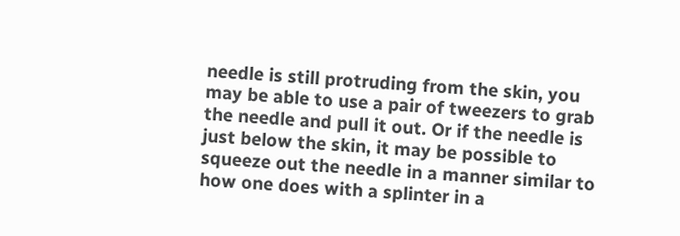needle is still protruding from the skin, you may be able to use a pair of tweezers to grab the needle and pull it out. Or if the needle is just below the skin, it may be possible to squeeze out the needle in a manner similar to how one does with a splinter in a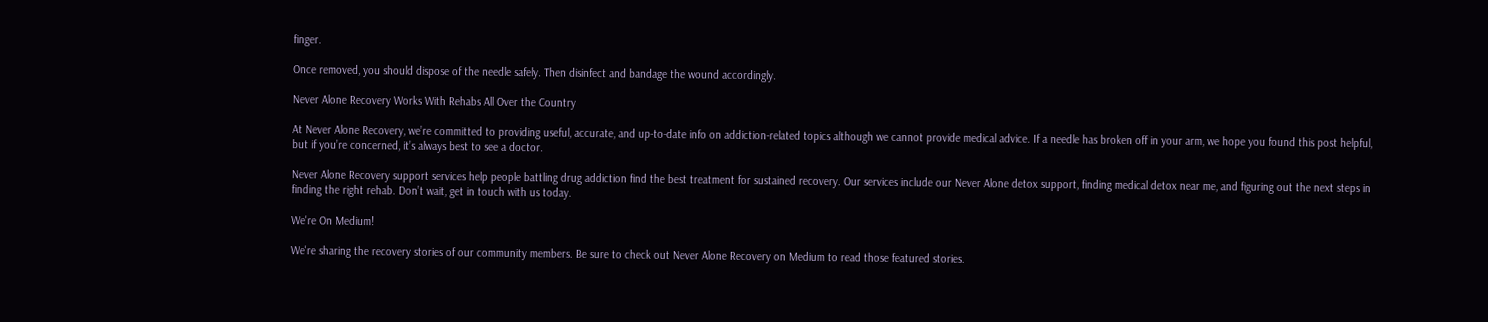finger.

Once removed, you should dispose of the needle safely. Then disinfect and bandage the wound accordingly.

Never Alone Recovery Works With Rehabs All Over the Country

At Never Alone Recovery, we’re committed to providing useful, accurate, and up-to-date info on addiction-related topics although we cannot provide medical advice. If a needle has broken off in your arm, we hope you found this post helpful, but if you’re concerned, it’s always best to see a doctor.

Never Alone Recovery support services help people battling drug addiction find the best treatment for sustained recovery. Our services include our Never Alone detox support, finding medical detox near me, and figuring out the next steps in finding the right rehab. Don’t wait, get in touch with us today.

We're On Medium!

We're sharing the recovery stories of our community members. Be sure to check out Never Alone Recovery on Medium to read those featured stories.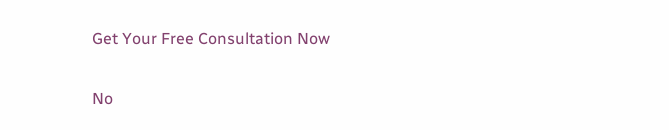Get Your Free Consultation Now

No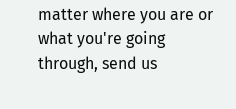matter where you are or what you're going through, send us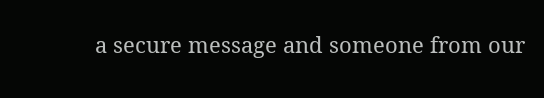a secure message and someone from our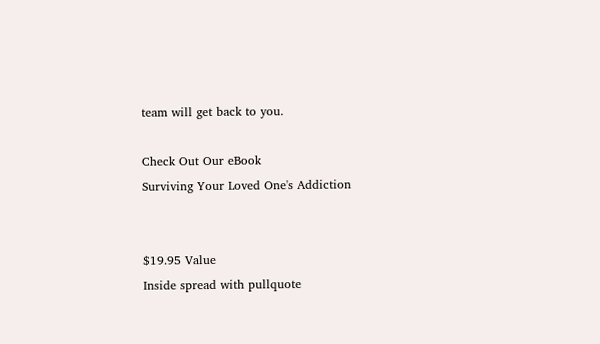team will get back to you.

Check Out Our eBook
Surviving Your Loved One's Addiction


$19.95 Value
Inside spread with pullquote